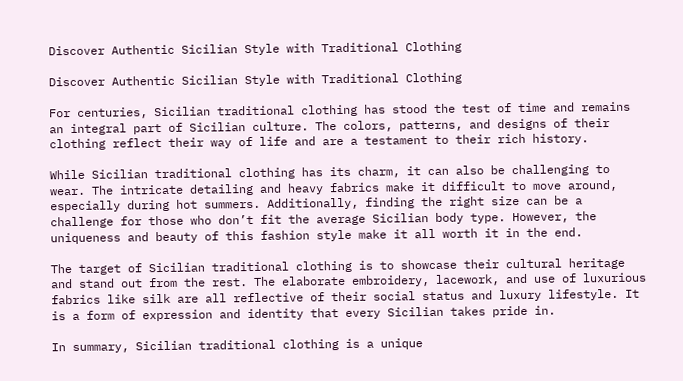Discover Authentic Sicilian Style with Traditional Clothing

Discover Authentic Sicilian Style with Traditional Clothing

For centuries, Sicilian traditional clothing has stood the test of time and remains an integral part of Sicilian culture. The colors, patterns, and designs of their clothing reflect their way of life and are a testament to their rich history.

While Sicilian traditional clothing has its charm, it can also be challenging to wear. The intricate detailing and heavy fabrics make it difficult to move around, especially during hot summers. Additionally, finding the right size can be a challenge for those who don’t fit the average Sicilian body type. However, the uniqueness and beauty of this fashion style make it all worth it in the end.

The target of Sicilian traditional clothing is to showcase their cultural heritage and stand out from the rest. The elaborate embroidery, lacework, and use of luxurious fabrics like silk are all reflective of their social status and luxury lifestyle. It is a form of expression and identity that every Sicilian takes pride in.

In summary, Sicilian traditional clothing is a unique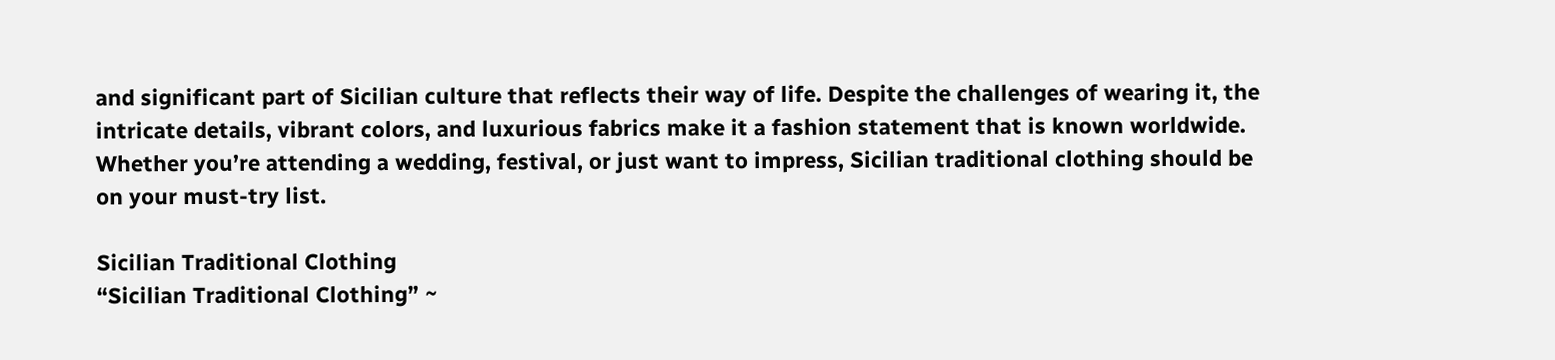and significant part of Sicilian culture that reflects their way of life. Despite the challenges of wearing it, the intricate details, vibrant colors, and luxurious fabrics make it a fashion statement that is known worldwide. Whether you’re attending a wedding, festival, or just want to impress, Sicilian traditional clothing should be on your must-try list.

Sicilian Traditional Clothing
“Sicilian Traditional Clothing” ~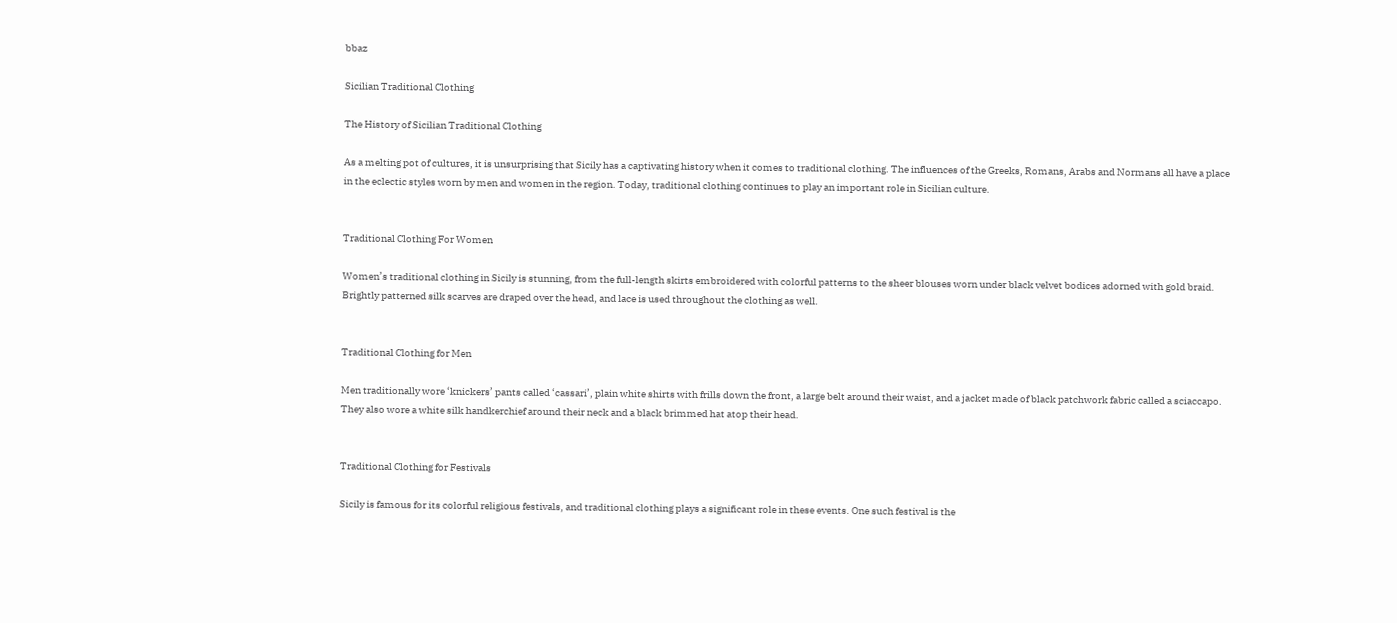bbaz

Sicilian Traditional Clothing

The History of Sicilian Traditional Clothing

As a melting pot of cultures, it is unsurprising that Sicily has a captivating history when it comes to traditional clothing. The influences of the Greeks, Romans, Arabs and Normans all have a place in the eclectic styles worn by men and women in the region. Today, traditional clothing continues to play an important role in Sicilian culture.


Traditional Clothing For Women

Women’s traditional clothing in Sicily is stunning, from the full-length skirts embroidered with colorful patterns to the sheer blouses worn under black velvet bodices adorned with gold braid. Brightly patterned silk scarves are draped over the head, and lace is used throughout the clothing as well.


Traditional Clothing for Men

Men traditionally wore ‘knickers’ pants called ‘cassari’, plain white shirts with frills down the front, a large belt around their waist, and a jacket made of black patchwork fabric called a sciaccapo. They also wore a white silk handkerchief around their neck and a black brimmed hat atop their head.


Traditional Clothing for Festivals

Sicily is famous for its colorful religious festivals, and traditional clothing plays a significant role in these events. One such festival is the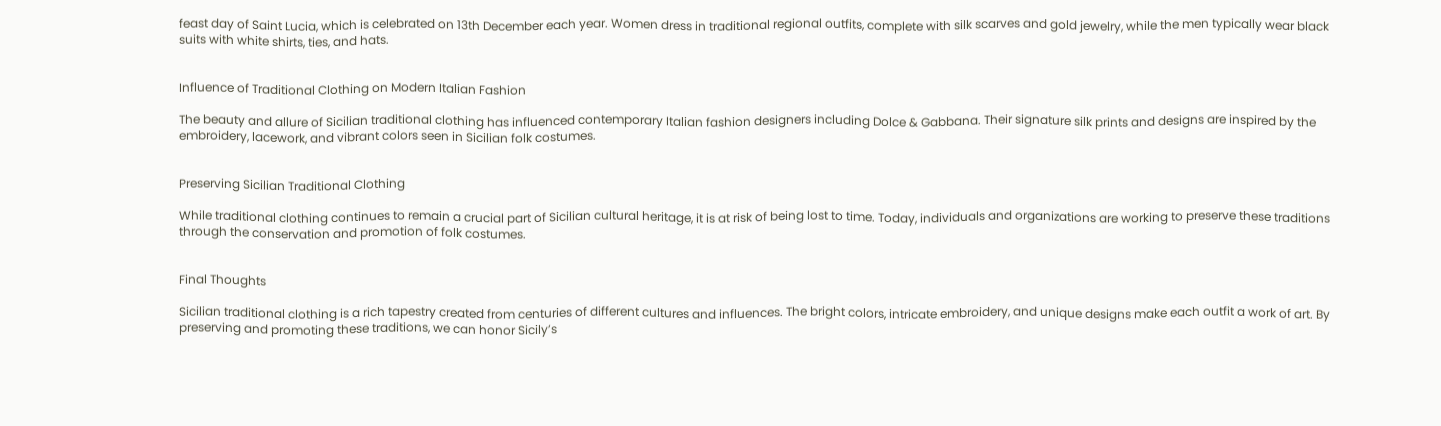feast day of Saint Lucia, which is celebrated on 13th December each year. Women dress in traditional regional outfits, complete with silk scarves and gold jewelry, while the men typically wear black suits with white shirts, ties, and hats.


Influence of Traditional Clothing on Modern Italian Fashion

The beauty and allure of Sicilian traditional clothing has influenced contemporary Italian fashion designers including Dolce & Gabbana. Their signature silk prints and designs are inspired by the embroidery, lacework, and vibrant colors seen in Sicilian folk costumes.


Preserving Sicilian Traditional Clothing

While traditional clothing continues to remain a crucial part of Sicilian cultural heritage, it is at risk of being lost to time. Today, individuals and organizations are working to preserve these traditions through the conservation and promotion of folk costumes.


Final Thoughts

Sicilian traditional clothing is a rich tapestry created from centuries of different cultures and influences. The bright colors, intricate embroidery, and unique designs make each outfit a work of art. By preserving and promoting these traditions, we can honor Sicily’s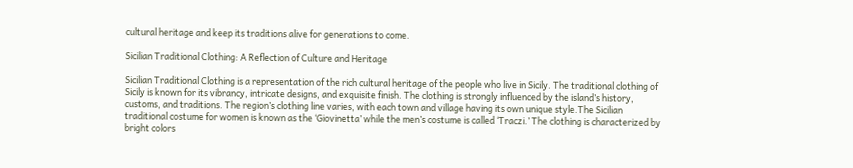cultural heritage and keep its traditions alive for generations to come.

Sicilian Traditional Clothing: A Reflection of Culture and Heritage

Sicilian Traditional Clothing is a representation of the rich cultural heritage of the people who live in Sicily. The traditional clothing of Sicily is known for its vibrancy, intricate designs, and exquisite finish. The clothing is strongly influenced by the island’s history, customs, and traditions. The region’s clothing line varies, with each town and village having its own unique style.The Sicilian traditional costume for women is known as the ‘Giovinetta’ while the men’s costume is called ‘Traczi.’ The clothing is characterized by bright colors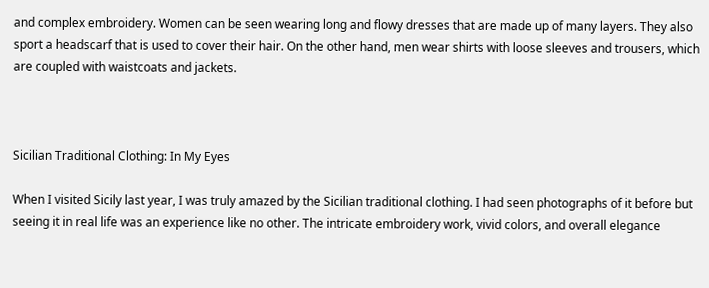and complex embroidery. Women can be seen wearing long and flowy dresses that are made up of many layers. They also sport a headscarf that is used to cover their hair. On the other hand, men wear shirts with loose sleeves and trousers, which are coupled with waistcoats and jackets.



Sicilian Traditional Clothing: In My Eyes

When I visited Sicily last year, I was truly amazed by the Sicilian traditional clothing. I had seen photographs of it before but seeing it in real life was an experience like no other. The intricate embroidery work, vivid colors, and overall elegance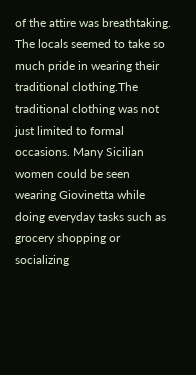of the attire was breathtaking. The locals seemed to take so much pride in wearing their traditional clothing.The traditional clothing was not just limited to formal occasions. Many Sicilian women could be seen wearing Giovinetta while doing everyday tasks such as grocery shopping or socializing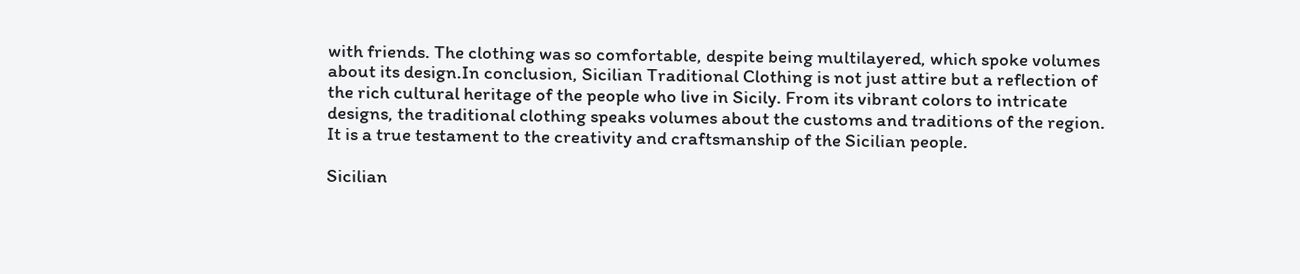with friends. The clothing was so comfortable, despite being multilayered, which spoke volumes about its design.In conclusion, Sicilian Traditional Clothing is not just attire but a reflection of the rich cultural heritage of the people who live in Sicily. From its vibrant colors to intricate designs, the traditional clothing speaks volumes about the customs and traditions of the region. It is a true testament to the creativity and craftsmanship of the Sicilian people.

Sicilian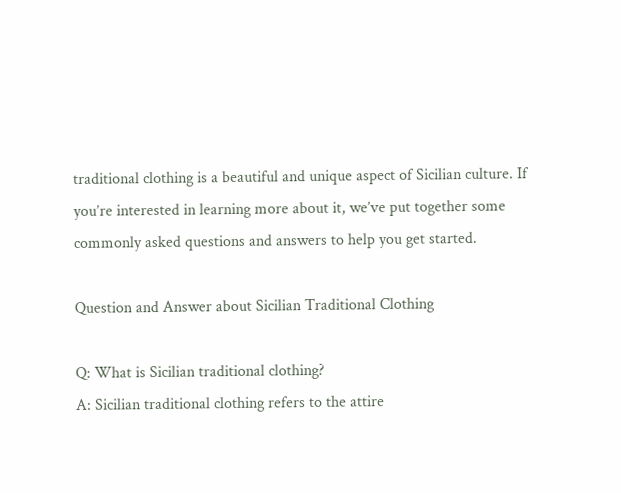traditional clothing is a beautiful and unique aspect of Sicilian culture. If you’re interested in learning more about it, we’ve put together some commonly asked questions and answers to help you get started.

Question and Answer about Sicilian Traditional Clothing

Q: What is Sicilian traditional clothing?
A: Sicilian traditional clothing refers to the attire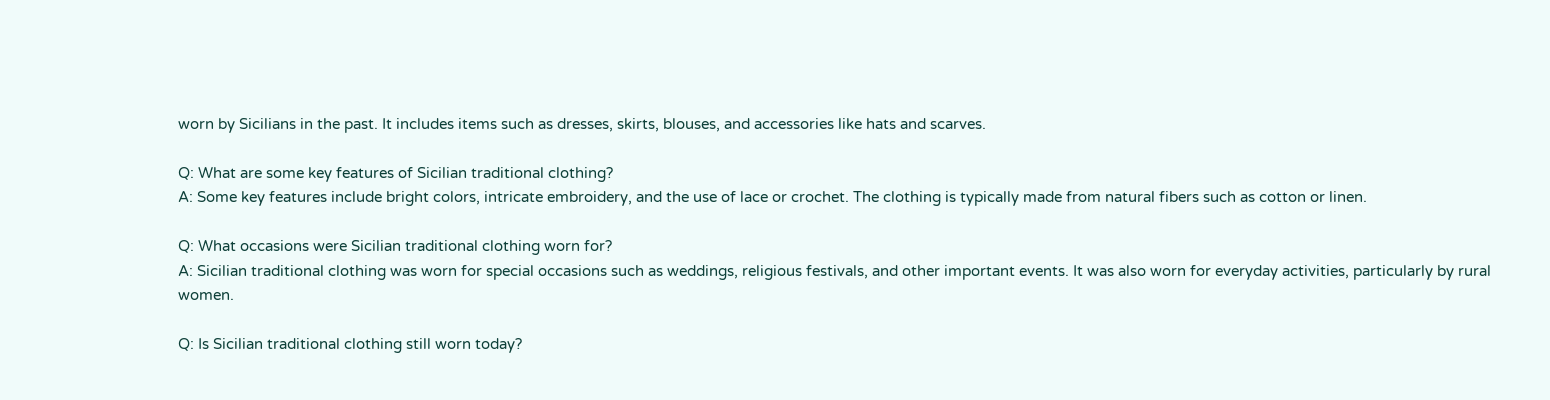worn by Sicilians in the past. It includes items such as dresses, skirts, blouses, and accessories like hats and scarves.

Q: What are some key features of Sicilian traditional clothing?
A: Some key features include bright colors, intricate embroidery, and the use of lace or crochet. The clothing is typically made from natural fibers such as cotton or linen.

Q: What occasions were Sicilian traditional clothing worn for?
A: Sicilian traditional clothing was worn for special occasions such as weddings, religious festivals, and other important events. It was also worn for everyday activities, particularly by rural women.

Q: Is Sicilian traditional clothing still worn today?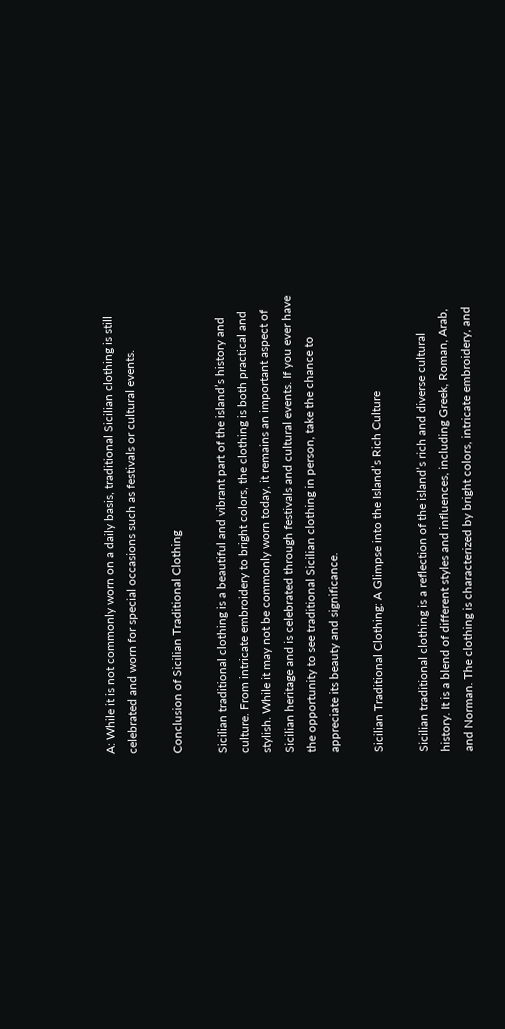A: While it is not commonly worn on a daily basis, traditional Sicilian clothing is still celebrated and worn for special occasions such as festivals or cultural events.

Conclusion of Sicilian Traditional Clothing

Sicilian traditional clothing is a beautiful and vibrant part of the island’s history and culture. From intricate embroidery to bright colors, the clothing is both practical and stylish. While it may not be commonly worn today, it remains an important aspect of Sicilian heritage and is celebrated through festivals and cultural events. If you ever have the opportunity to see traditional Sicilian clothing in person, take the chance to appreciate its beauty and significance.

Sicilian Traditional Clothing: A Glimpse into the Island’s Rich Culture

Sicilian traditional clothing is a reflection of the island’s rich and diverse cultural history. It is a blend of different styles and influences, including Greek, Roman, Arab, and Norman. The clothing is characterized by bright colors, intricate embroidery, and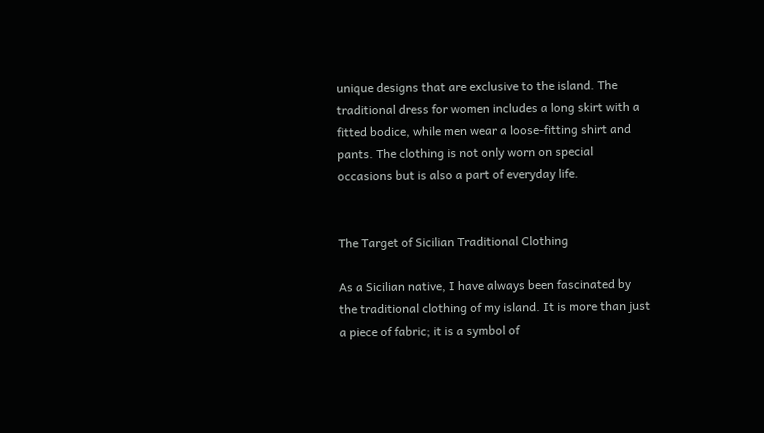unique designs that are exclusive to the island. The traditional dress for women includes a long skirt with a fitted bodice, while men wear a loose-fitting shirt and pants. The clothing is not only worn on special occasions but is also a part of everyday life.


The Target of Sicilian Traditional Clothing

As a Sicilian native, I have always been fascinated by the traditional clothing of my island. It is more than just a piece of fabric; it is a symbol of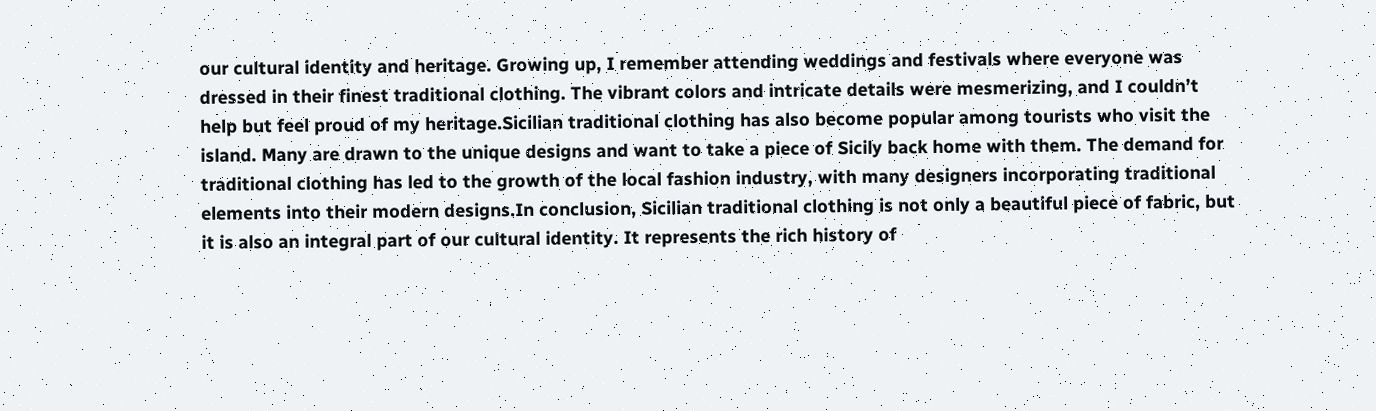our cultural identity and heritage. Growing up, I remember attending weddings and festivals where everyone was dressed in their finest traditional clothing. The vibrant colors and intricate details were mesmerizing, and I couldn’t help but feel proud of my heritage.Sicilian traditional clothing has also become popular among tourists who visit the island. Many are drawn to the unique designs and want to take a piece of Sicily back home with them. The demand for traditional clothing has led to the growth of the local fashion industry, with many designers incorporating traditional elements into their modern designs.In conclusion, Sicilian traditional clothing is not only a beautiful piece of fabric, but it is also an integral part of our cultural identity. It represents the rich history of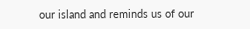our island and reminds us of our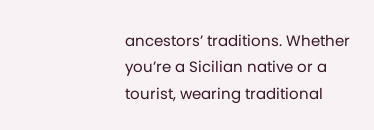ancestors’ traditions. Whether you’re a Sicilian native or a tourist, wearing traditional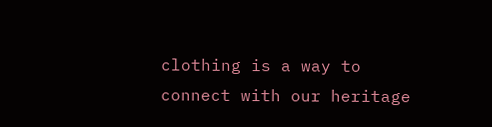clothing is a way to connect with our heritage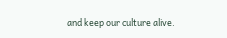and keep our culture alive.